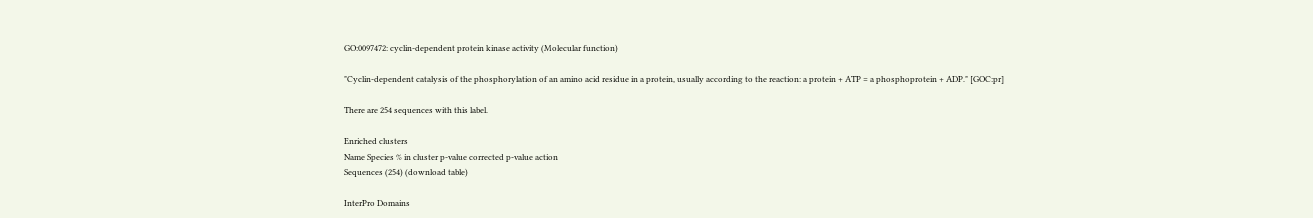GO:0097472: cyclin-dependent protein kinase activity (Molecular function)

"Cyclin-dependent catalysis of the phosphorylation of an amino acid residue in a protein, usually according to the reaction: a protein + ATP = a phosphoprotein + ADP." [GOC:pr]

There are 254 sequences with this label.

Enriched clusters
Name Species % in cluster p-value corrected p-value action
Sequences (254) (download table)

InterPro Domains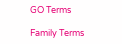GO Terms

Family Terms